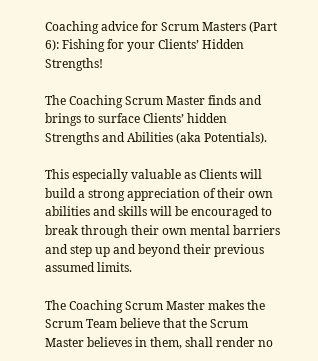Coaching advice for Scrum Masters (Part 6): Fishing for your Clients’ Hidden Strengths!

The Coaching Scrum Master finds and brings to surface Clients’ hidden Strengths and Abilities (aka Potentials).

This especially valuable as Clients will build a strong appreciation of their own abilities and skills will be encouraged to break through their own mental barriers and step up and beyond their previous assumed limits.

The Coaching Scrum Master makes the Scrum Team believe that the Scrum Master believes in them, shall render no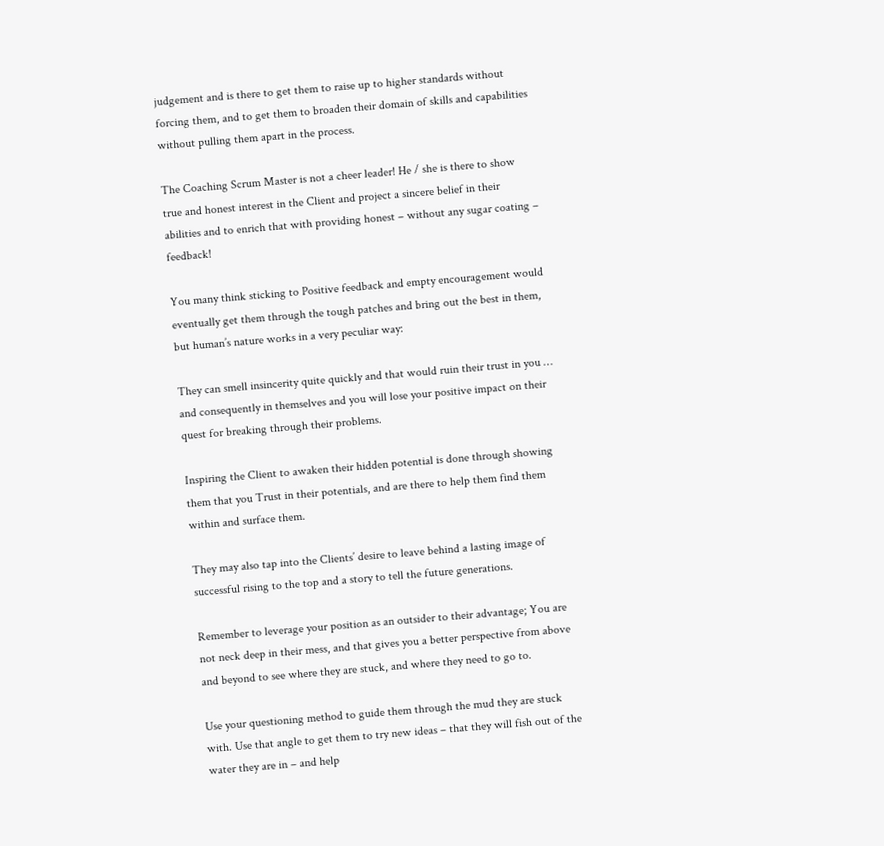judgement and is there to get them to raise up to higher standards without forcing them, and to get them to broaden their domain of skills and capabilities without pulling them apart in the process.

The Coaching Scrum Master is not a cheer leader! He / she is there to show true and honest interest in the Client and project a sincere belief in their abilities and to enrich that with providing honest – without any sugar coating – feedback!

You many think sticking to Positive feedback and empty encouragement would eventually get them through the tough patches and bring out the best in them, but human’s nature works in a very peculiar way:

They can smell insincerity quite quickly and that would ruin their trust in you … and consequently in themselves and you will lose your positive impact on their quest for breaking through their problems.

Inspiring the Client to awaken their hidden potential is done through showing them that you Trust in their potentials, and are there to help them find them within and surface them.

They may also tap into the Clients’ desire to leave behind a lasting image of successful rising to the top and a story to tell the future generations.

Remember to leverage your position as an outsider to their advantage; You are not neck deep in their mess, and that gives you a better perspective from above and beyond to see where they are stuck, and where they need to go to.

Use your questioning method to guide them through the mud they are stuck with. Use that angle to get them to try new ideas – that they will fish out of the water they are in – and help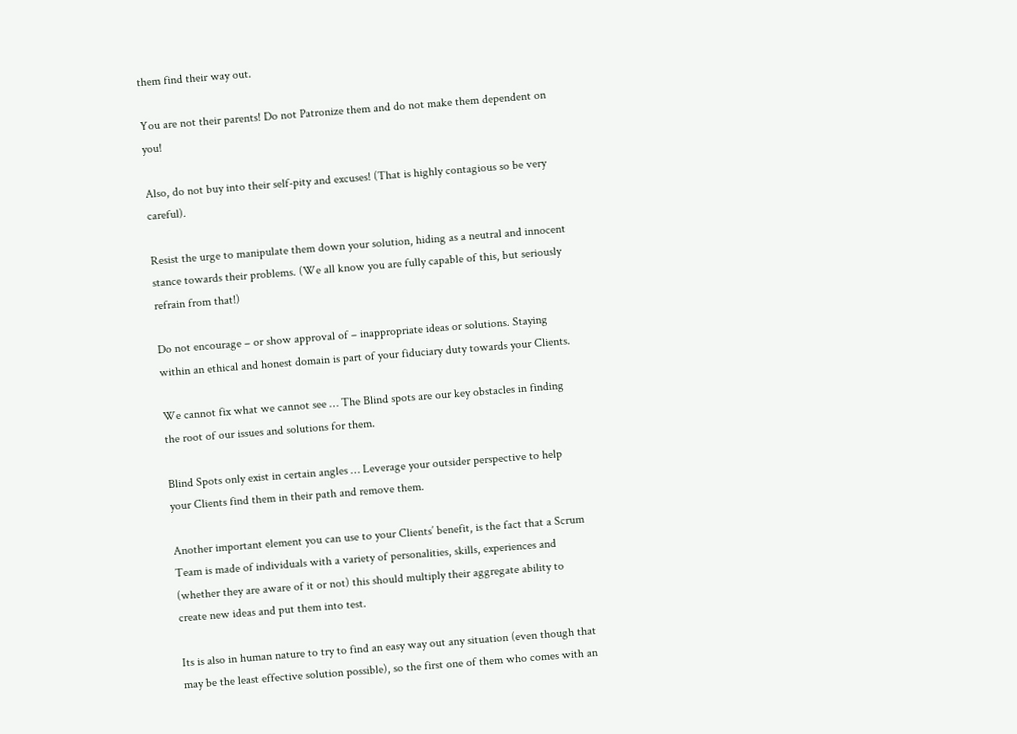them find their way out.

You are not their parents! Do not Patronize them and do not make them dependent on you!

Also, do not buy into their self-pity and excuses! (That is highly contagious so be very careful).

Resist the urge to manipulate them down your solution, hiding as a neutral and innocent stance towards their problems. (We all know you are fully capable of this, but seriously refrain from that!)

Do not encourage – or show approval of – inappropriate ideas or solutions. Staying within an ethical and honest domain is part of your fiduciary duty towards your Clients.

We cannot fix what we cannot see … The Blind spots are our key obstacles in finding the root of our issues and solutions for them.

Blind Spots only exist in certain angles … Leverage your outsider perspective to help your Clients find them in their path and remove them.

Another important element you can use to your Clients’ benefit, is the fact that a Scrum Team is made of individuals with a variety of personalities, skills, experiences and (whether they are aware of it or not) this should multiply their aggregate ability to create new ideas and put them into test.

Its is also in human nature to try to find an easy way out any situation (even though that may be the least effective solution possible), so the first one of them who comes with an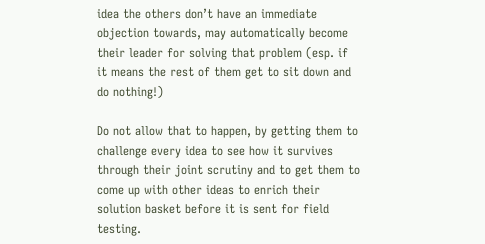idea the others don’t have an immediate objection towards, may automatically become their leader for solving that problem (esp. if it means the rest of them get to sit down and do nothing!)

Do not allow that to happen, by getting them to challenge every idea to see how it survives through their joint scrutiny and to get them to come up with other ideas to enrich their solution basket before it is sent for field testing.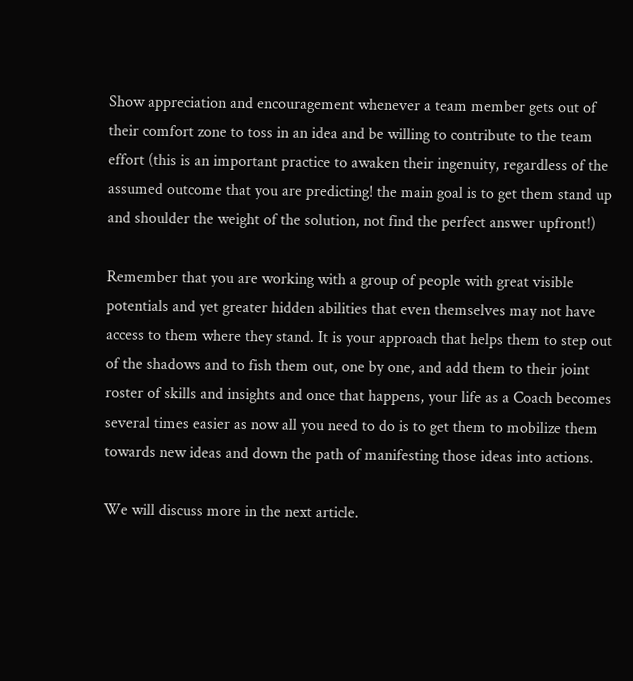Show appreciation and encouragement whenever a team member gets out of their comfort zone to toss in an idea and be willing to contribute to the team effort (this is an important practice to awaken their ingenuity, regardless of the assumed outcome that you are predicting! the main goal is to get them stand up and shoulder the weight of the solution, not find the perfect answer upfront!)

Remember that you are working with a group of people with great visible potentials and yet greater hidden abilities that even themselves may not have access to them where they stand. It is your approach that helps them to step out of the shadows and to fish them out, one by one, and add them to their joint roster of skills and insights and once that happens, your life as a Coach becomes several times easier as now all you need to do is to get them to mobilize them towards new ideas and down the path of manifesting those ideas into actions.

We will discuss more in the next article.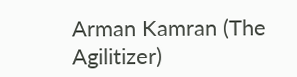Arman Kamran (The Agilitizer)